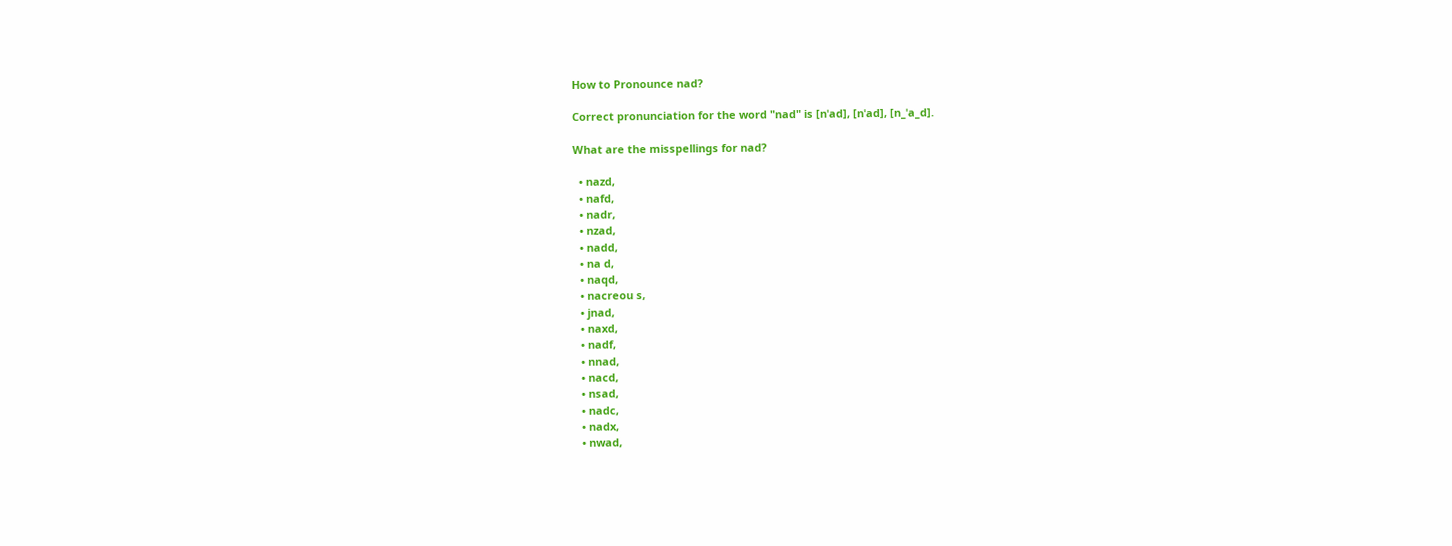How to Pronounce nad?

Correct pronunciation for the word "nad" is [nˈad], [nˈad], [n_ˈa_d].

What are the misspellings for nad?

  • nazd,
  • nafd,
  • nadr,
  • nzad,
  • nadd,
  • na d,
  • naqd,
  • nacreou s,
  • jnad,
  • naxd,
  • nadf,
  • nnad,
  • nacd,
  • nsad,
  • nadc,
  • nadx,
  • nwad,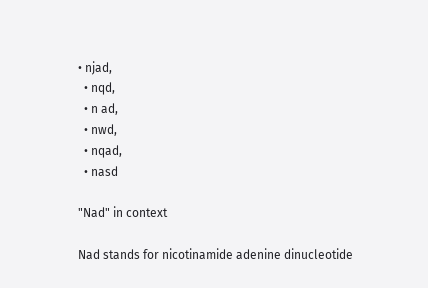• njad,
  • nqd,
  • n ad,
  • nwd,
  • nqad,
  • nasd

"Nad" in context

Nad stands for nicotinamide adenine dinucleotide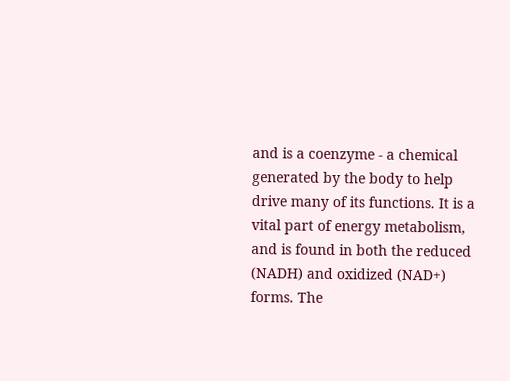and is a coenzyme - a chemical generated by the body to help drive many of its functions. It is a vital part of energy metabolism, and is found in both the reduced (NADH) and oxidized (NAD+) forms. The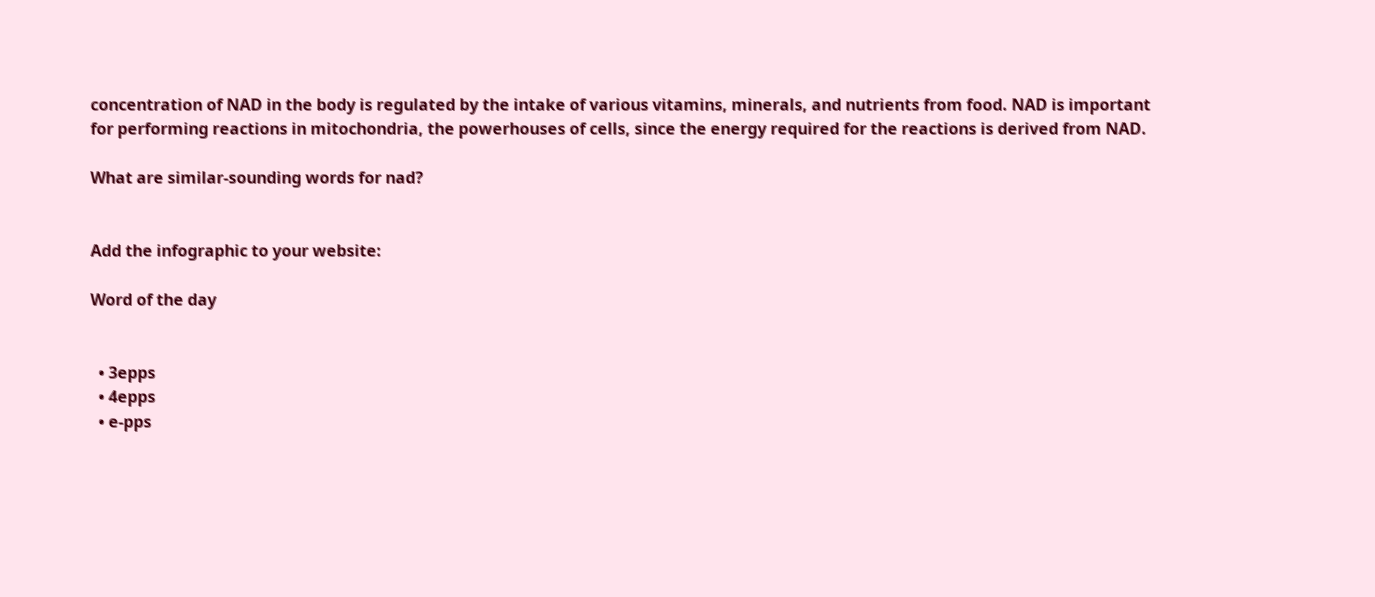concentration of NAD in the body is regulated by the intake of various vitamins, minerals, and nutrients from food. NAD is important for performing reactions in mitochondria, the powerhouses of cells, since the energy required for the reactions is derived from NAD.

What are similar-sounding words for nad?


Add the infographic to your website:

Word of the day


  • 3epps
  • 4epps
  • e-pps